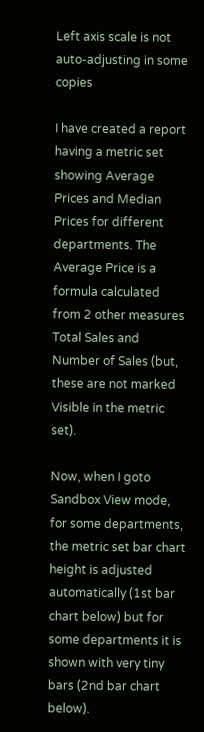Left axis scale is not auto-adjusting in some copies

I have created a report having a metric set showing Average Prices and Median Prices for different departments. The Average Price is a formula calculated from 2 other measures Total Sales and Number of Sales (but, these are not marked Visible in the metric set).

Now, when I goto Sandbox View mode, for some departments, the metric set bar chart height is adjusted automatically (1st bar chart below) but for some departments it is shown with very tiny bars (2nd bar chart below).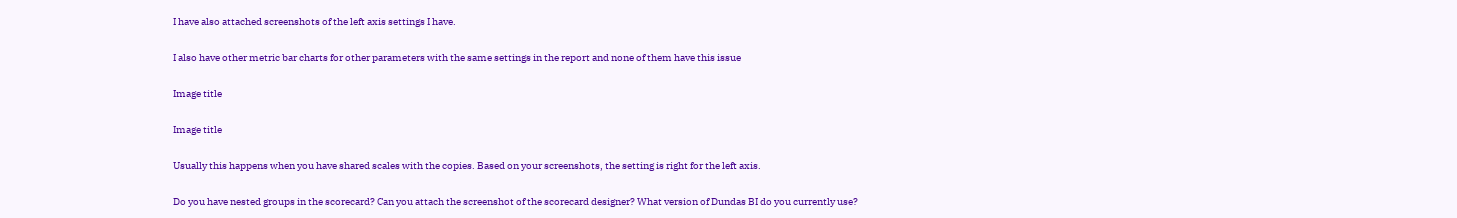I have also attached screenshots of the left axis settings I have.

I also have other metric bar charts for other parameters with the same settings in the report and none of them have this issue

Image title

Image title

Usually this happens when you have shared scales with the copies. Based on your screenshots, the setting is right for the left axis.

Do you have nested groups in the scorecard? Can you attach the screenshot of the scorecard designer? What version of Dundas BI do you currently use?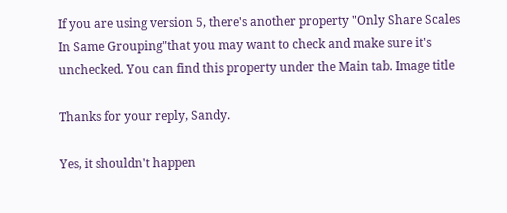If you are using version 5, there's another property "Only Share Scales In Same Grouping"that you may want to check and make sure it's unchecked. You can find this property under the Main tab. Image title

Thanks for your reply, Sandy.

Yes, it shouldn't happen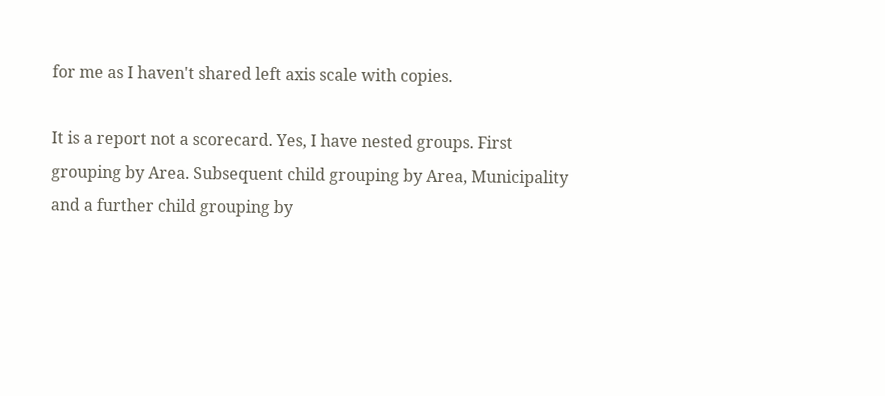for me as I haven't shared left axis scale with copies.

It is a report not a scorecard. Yes, I have nested groups. First grouping by Area. Subsequent child grouping by Area, Municipality and a further child grouping by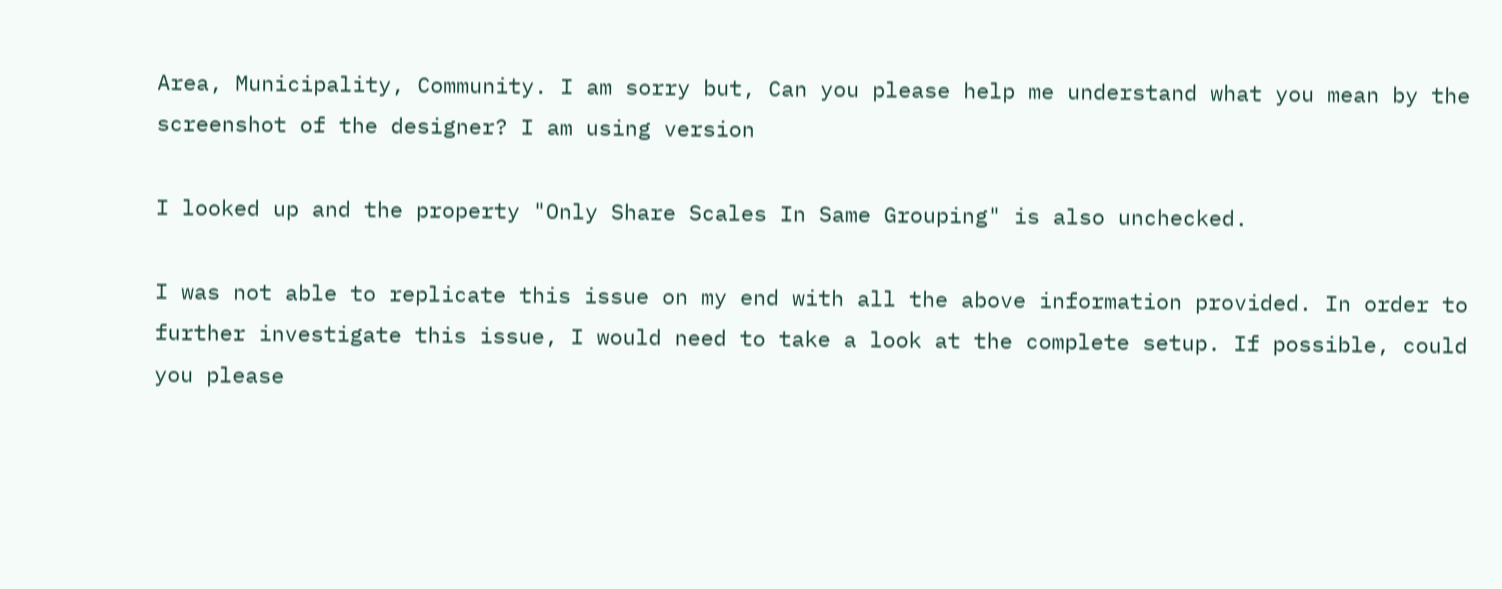Area, Municipality, Community. I am sorry but, Can you please help me understand what you mean by the screenshot of the designer? I am using version

I looked up and the property "Only Share Scales In Same Grouping" is also unchecked.

I was not able to replicate this issue on my end with all the above information provided. In order to further investigate this issue, I would need to take a look at the complete setup. If possible, could you please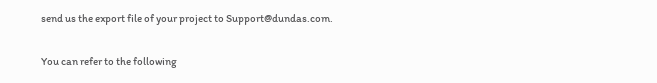send us the export file of your project to Support@dundas.com.

You can refer to the following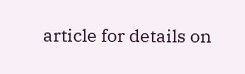article for details on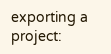exporting a project: